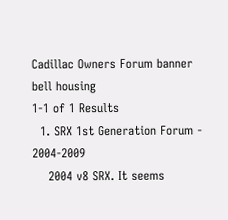Cadillac Owners Forum banner
bell housing
1-1 of 1 Results
  1. SRX 1st Generation Forum - 2004-2009
    2004 v8 SRX. It seems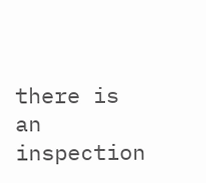there is an inspection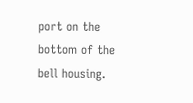port on the bottom of the bell housing.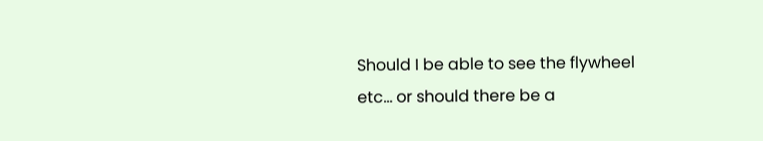Should I be able to see the flywheel etc... or should there be a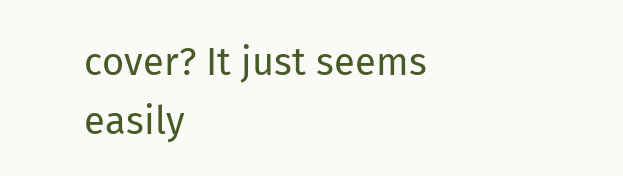cover? It just seems easily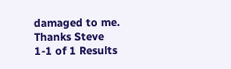damaged to me. Thanks Steve
1-1 of 1 Results